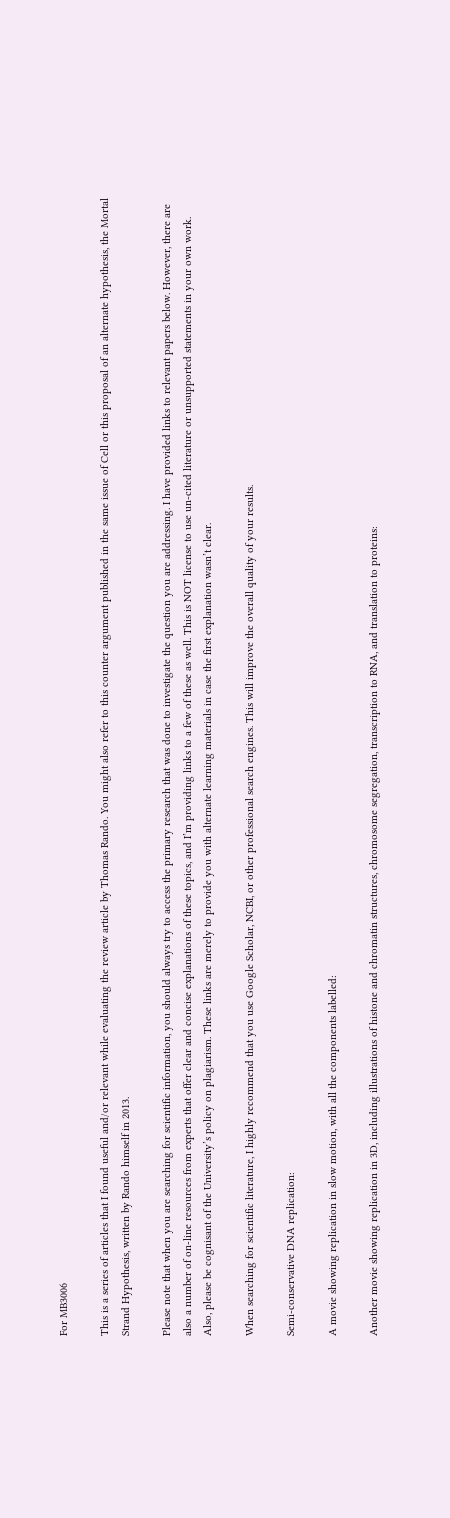For MB3006

This is a series of articles that I found useful and/or relevant while evaluating the review article by Thomas Rando. You might also refer to this counter argument published in the same issue of Cell or this proposal of an alternate hypothesis, the Mortal Strand Hypothesis, written by Rando himself in 2013.

Please note that when you are searching for scientific information, you should always try to access the primary research that was done to investigate the question you are addressing. I have provided links to relevant papers below. However, there are also a number of on-line resources from experts that offer clear and concise explanations of these topics, and I’m providing links to a few of these as well. This is NOT license to use un-cited literature or unsupported statements in your own work. Also, please be cognisant of the University’s policy on plagiarism. These links are merely to provide you with alternate learning materials in case the first explanation wasn’t clear.

When searching for scientific literature, I highly recommend that you use Google Scholar, NCBI, or other professional search engines. This will improve the overall quality of your results.

Semi-conservative DNA replication:

A movie showing replication in slow motion, with all the components labelled:

Another movie showing replication in 3D, including illustrations of histone and chromatin structures, chromosome segregation, transcription to RNA, and translation to proteins: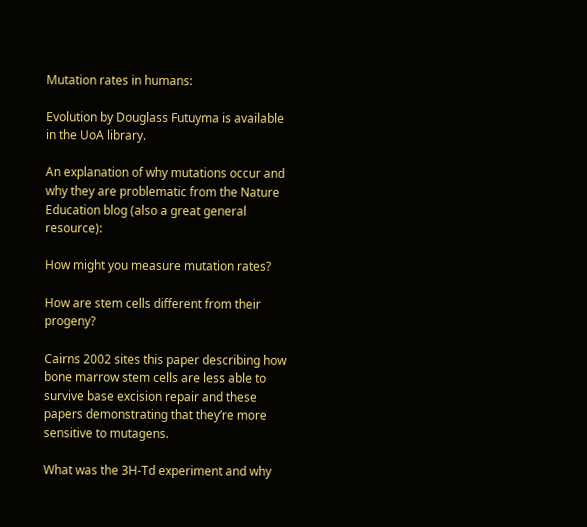Mutation rates in humans:

Evolution by Douglass Futuyma is available in the UoA library.

An explanation of why mutations occur and why they are problematic from the Nature Education blog (also a great general resource):

How might you measure mutation rates?

How are stem cells different from their progeny?

Cairns 2002 sites this paper describing how bone marrow stem cells are less able to survive base excision repair and these papers demonstrating that they’re more sensitive to mutagens.

What was the 3H-Td experiment and why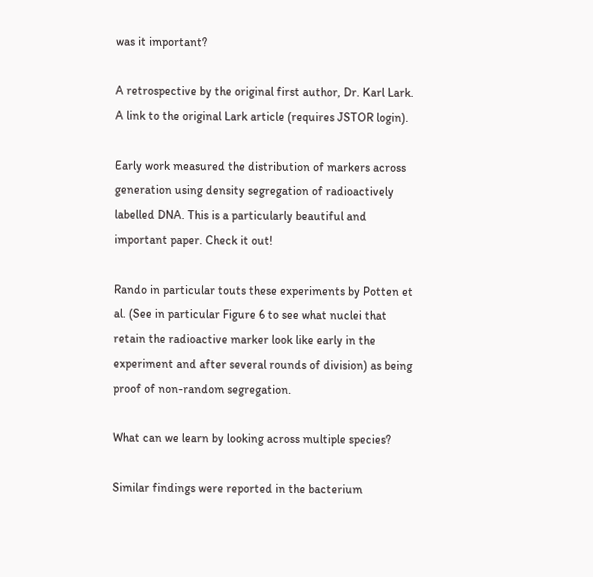was it important?

A retrospective by the original first author, Dr. Karl Lark.
A link to the original Lark article (requires JSTOR login).

Early work measured the distribution of markers across generation using density segregation of radioactively labelled DNA. This is a particularly beautiful and important paper. Check it out!

Rando in particular touts these experiments by Potten et al. (See in particular Figure 6 to see what nuclei that retain the radioactive marker look like early in the experiment and after several rounds of division) as being proof of non-random segregation.

What can we learn by looking across multiple species?

Similar findings were reported in the bacterium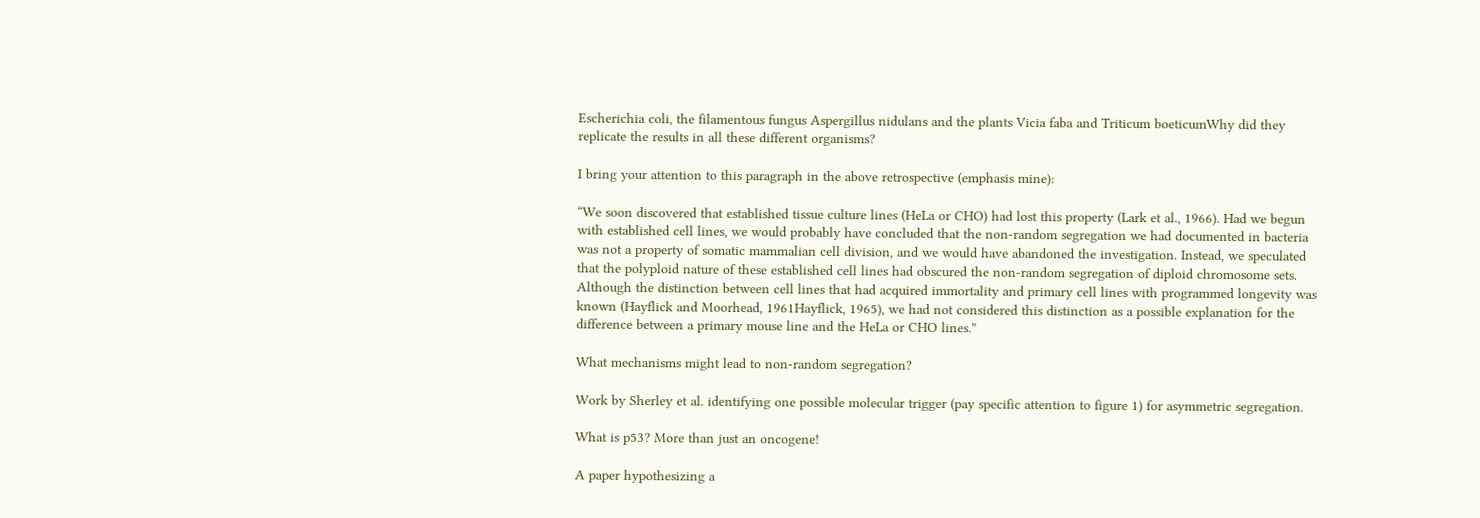Escherichia coli, the filamentous fungus Aspergillus nidulans and the plants Vicia faba and Triticum boeticumWhy did they replicate the results in all these different organisms?

I bring your attention to this paragraph in the above retrospective (emphasis mine):

“We soon discovered that established tissue culture lines (HeLa or CHO) had lost this property (Lark et al., 1966). Had we begun with established cell lines, we would probably have concluded that the non-random segregation we had documented in bacteria was not a property of somatic mammalian cell division, and we would have abandoned the investigation. Instead, we speculated that the polyploid nature of these established cell lines had obscured the non-random segregation of diploid chromosome sets. Although the distinction between cell lines that had acquired immortality and primary cell lines with programmed longevity was known (Hayflick and Moorhead, 1961Hayflick, 1965), we had not considered this distinction as a possible explanation for the difference between a primary mouse line and the HeLa or CHO lines.”

What mechanisms might lead to non-random segregation?

Work by Sherley et al. identifying one possible molecular trigger (pay specific attention to figure 1) for asymmetric segregation.

What is p53? More than just an oncogene!

A paper hypothesizing a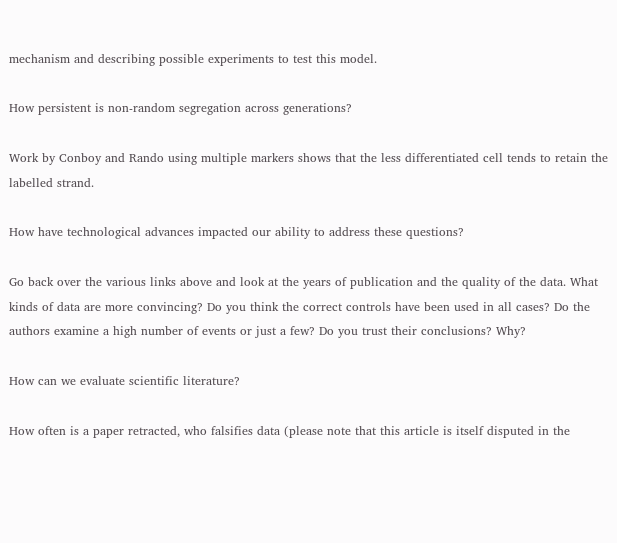mechanism and describing possible experiments to test this model.

How persistent is non-random segregation across generations?

Work by Conboy and Rando using multiple markers shows that the less differentiated cell tends to retain the labelled strand.

How have technological advances impacted our ability to address these questions?

Go back over the various links above and look at the years of publication and the quality of the data. What kinds of data are more convincing? Do you think the correct controls have been used in all cases? Do the authors examine a high number of events or just a few? Do you trust their conclusions? Why?

How can we evaluate scientific literature?

How often is a paper retracted, who falsifies data (please note that this article is itself disputed in the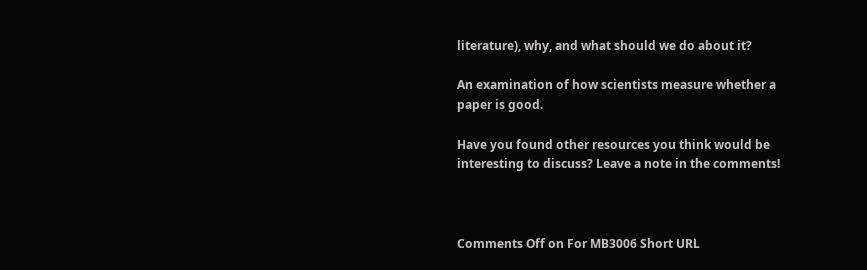literature), why, and what should we do about it?

An examination of how scientists measure whether a paper is good.

Have you found other resources you think would be interesting to discuss? Leave a note in the comments!



Comments Off on For MB3006 Short URL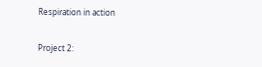Respiration in action

Project 2: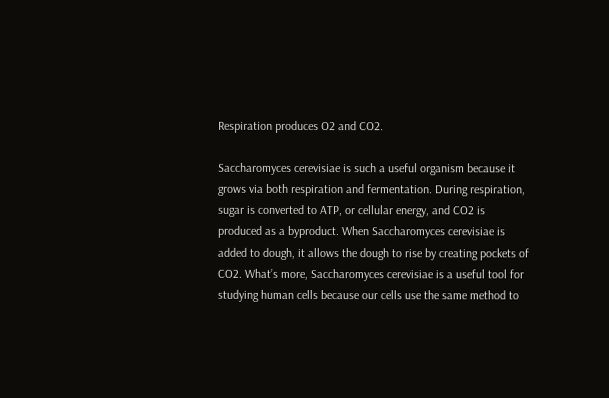Respiration produces O2 and CO2.

Saccharomyces cerevisiae is such a useful organism because it grows via both respiration and fermentation. During respiration, sugar is converted to ATP, or cellular energy, and CO2 is produced as a byproduct. When Saccharomyces cerevisiae is added to dough, it allows the dough to rise by creating pockets of CO2. What’s more, Saccharomyces cerevisiae is a useful tool for studying human cells because our cells use the same method to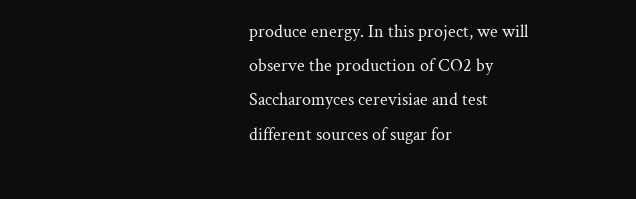produce energy. In this project, we will observe the production of CO2 by Saccharomyces cerevisiae and test different sources of sugar for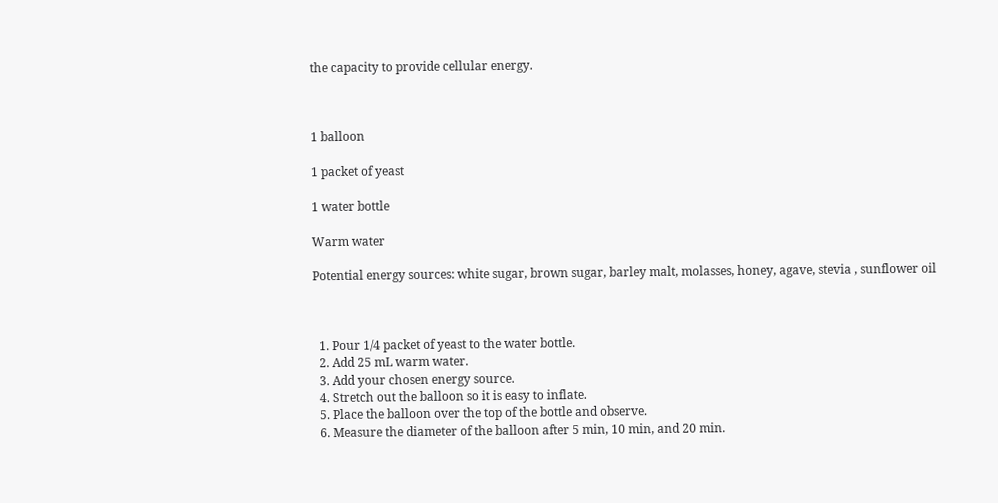the capacity to provide cellular energy.



1 balloon

1 packet of yeast

1 water bottle

Warm water

Potential energy sources: white sugar, brown sugar, barley malt, molasses, honey, agave, stevia , sunflower oil



  1. Pour 1/4 packet of yeast to the water bottle.
  2. Add 25 mL warm water.
  3. Add your chosen energy source.
  4. Stretch out the balloon so it is easy to inflate.
  5. Place the balloon over the top of the bottle and observe.
  6. Measure the diameter of the balloon after 5 min, 10 min, and 20 min.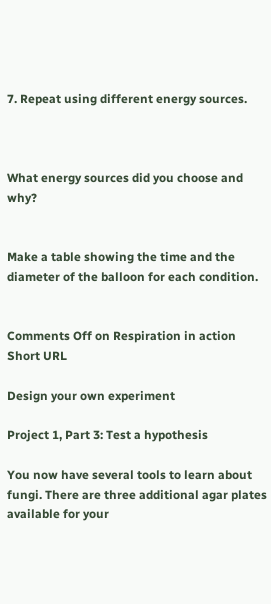7. Repeat using different energy sources.



What energy sources did you choose and why?


Make a table showing the time and the diameter of the balloon for each condition.


Comments Off on Respiration in action Short URL

Design your own experiment

Project 1, Part 3: Test a hypothesis

You now have several tools to learn about fungi. There are three additional agar plates available for your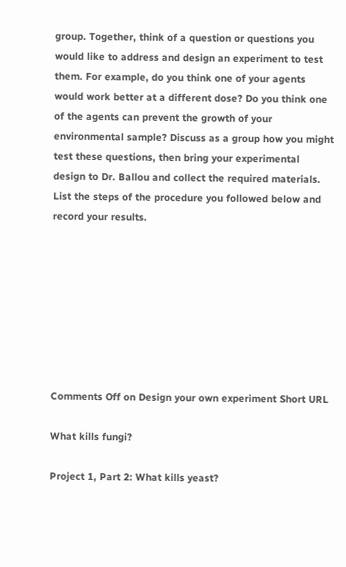group. Together, think of a question or questions you would like to address and design an experiment to test them. For example, do you think one of your agents would work better at a different dose? Do you think one of the agents can prevent the growth of your environmental sample? Discuss as a group how you might test these questions, then bring your experimental design to Dr. Ballou and collect the required materials. List the steps of the procedure you followed below and record your results.








Comments Off on Design your own experiment Short URL

What kills fungi?

Project 1, Part 2: What kills yeast?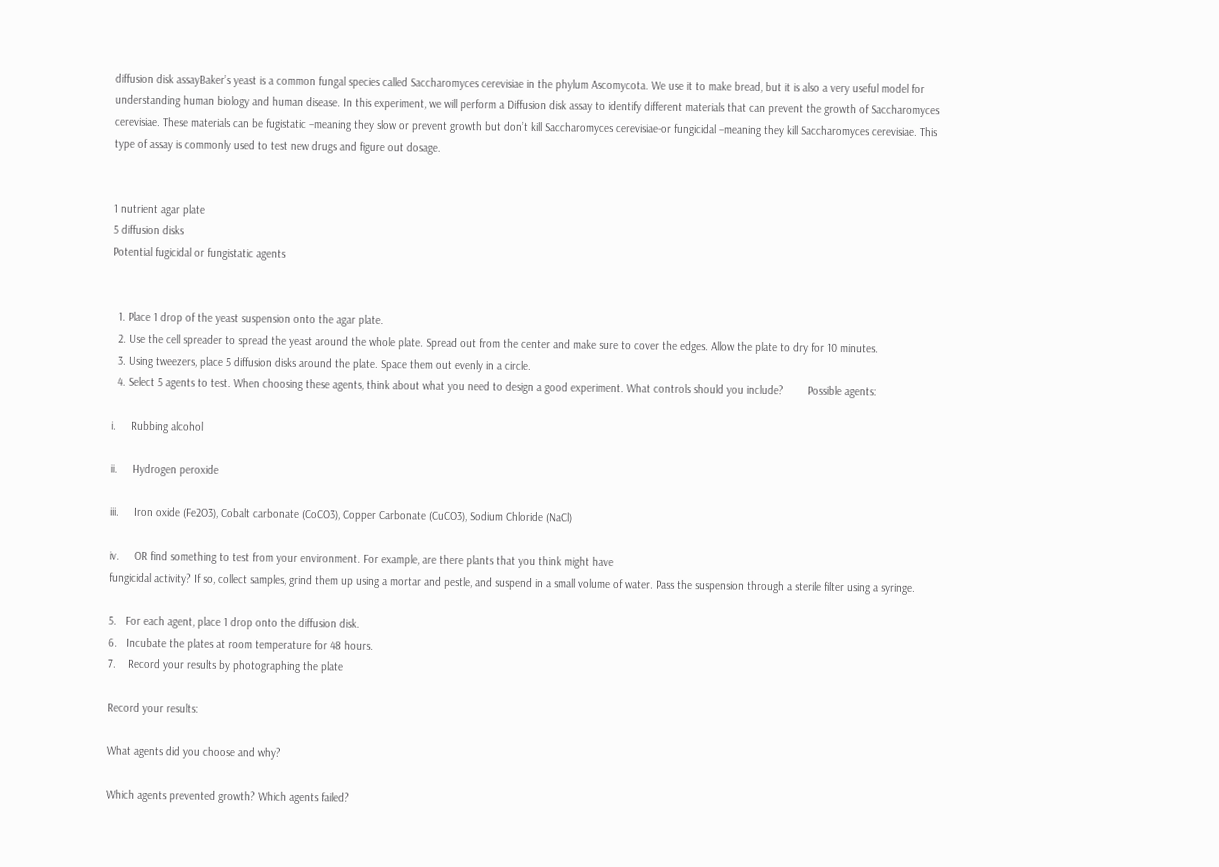diffusion disk assayBaker’s yeast is a common fungal species called Saccharomyces cerevisiae in the phylum Ascomycota. We use it to make bread, but it is also a very useful model for understanding human biology and human disease. In this experiment, we will perform a Diffusion disk assay to identify different materials that can prevent the growth of Saccharomyces cerevisiae. These materials can be fugistatic –meaning they slow or prevent growth but don’t kill Saccharomyces cerevisiae-or fungicidal –meaning they kill Saccharomyces cerevisiae. This type of assay is commonly used to test new drugs and figure out dosage.


1 nutrient agar plate
5 diffusion disks
Potential fugicidal or fungistatic agents


  1. Place 1 drop of the yeast suspension onto the agar plate.
  2. Use the cell spreader to spread the yeast around the whole plate. Spread out from the center and make sure to cover the edges. Allow the plate to dry for 10 minutes.
  3. Using tweezers, place 5 diffusion disks around the plate. Space them out evenly in a circle.
  4. Select 5 agents to test. When choosing these agents, think about what you need to design a good experiment. What controls should you include?        Possible agents:

i.     Rubbing alcohol

ii.     Hydrogen peroxide

iii.     Iron oxide (Fe2O3), Cobalt carbonate (CoCO3), Copper Carbonate (CuCO3), Sodium Chloride (NaCl)

iv.     OR find something to test from your environment. For example, are there plants that you think might have
fungicidal activity? If so, collect samples, grind them up using a mortar and pestle, and suspend in a small volume of water. Pass the suspension through a sterile filter using a syringe.

5.   For each agent, place 1 drop onto the diffusion disk.
6.   Incubate the plates at room temperature for 48 hours.
7.    Record your results by photographing the plate

Record your results:

What agents did you choose and why?

Which agents prevented growth? Which agents failed?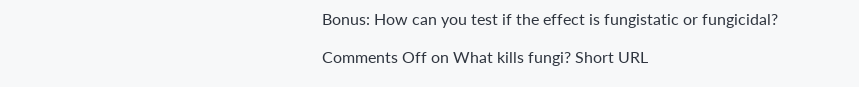Bonus: How can you test if the effect is fungistatic or fungicidal?

Comments Off on What kills fungi? Short URL